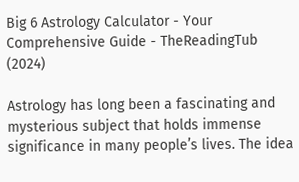Big 6 Astrology Calculator - Your Comprehensive Guide - TheReadingTub (2024)

Astrology has long been a fascinating and mysterious subject that holds immense significance in many people’s lives. The idea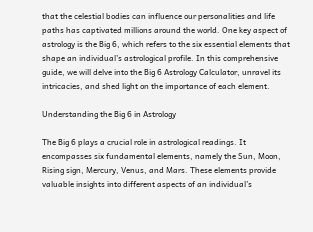that the celestial bodies can influence our personalities and life paths has captivated millions around the world. One key aspect of astrology is the Big 6, which refers to the six essential elements that shape an individual’s astrological profile. In this comprehensive guide, we will delve into the Big 6 Astrology Calculator, unravel its intricacies, and shed light on the importance of each element.

Understanding the Big 6 in Astrology

The Big 6 plays a crucial role in astrological readings. It encompasses six fundamental elements, namely the Sun, Moon, Rising sign, Mercury, Venus, and Mars. These elements provide valuable insights into different aspects of an individual’s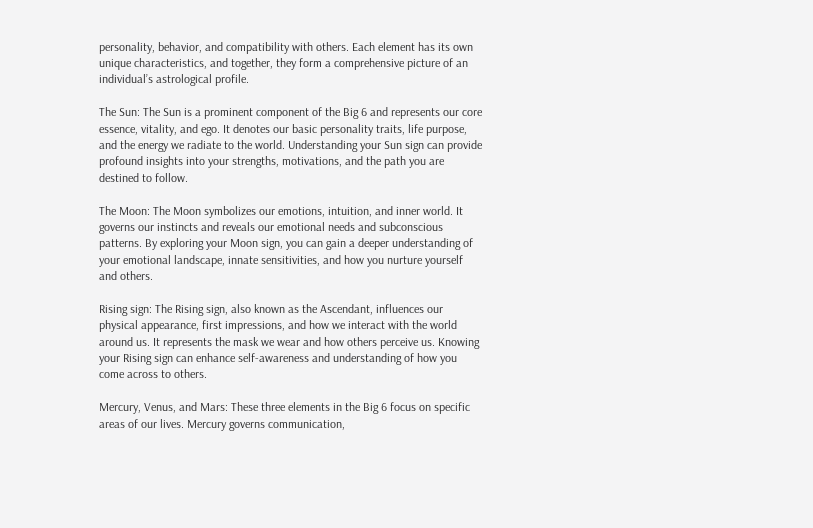personality, behavior, and compatibility with others. Each element has its own unique characteristics, and together, they form a comprehensive picture of an individual’s astrological profile.

The Sun: The Sun is a prominent component of the Big 6 and represents our core essence, vitality, and ego. It denotes our basic personality traits, life purpose, and the energy we radiate to the world. Understanding your Sun sign can provide profound insights into your strengths, motivations, and the path you are destined to follow.

The Moon: The Moon symbolizes our emotions, intuition, and inner world. It governs our instincts and reveals our emotional needs and subconscious patterns. By exploring your Moon sign, you can gain a deeper understanding of your emotional landscape, innate sensitivities, and how you nurture yourself and others.

Rising sign: The Rising sign, also known as the Ascendant, influences our physical appearance, first impressions, and how we interact with the world around us. It represents the mask we wear and how others perceive us. Knowing your Rising sign can enhance self-awareness and understanding of how you come across to others.

Mercury, Venus, and Mars: These three elements in the Big 6 focus on specific areas of our lives. Mercury governs communication,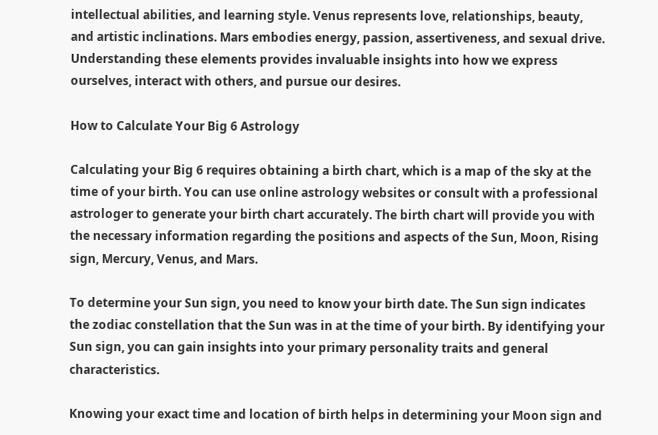intellectual abilities, and learning style. Venus represents love, relationships, beauty, and artistic inclinations. Mars embodies energy, passion, assertiveness, and sexual drive. Understanding these elements provides invaluable insights into how we express ourselves, interact with others, and pursue our desires.

How to Calculate Your Big 6 Astrology

Calculating your Big 6 requires obtaining a birth chart, which is a map of the sky at the time of your birth. You can use online astrology websites or consult with a professional astrologer to generate your birth chart accurately. The birth chart will provide you with the necessary information regarding the positions and aspects of the Sun, Moon, Rising sign, Mercury, Venus, and Mars.

To determine your Sun sign, you need to know your birth date. The Sun sign indicates the zodiac constellation that the Sun was in at the time of your birth. By identifying your Sun sign, you can gain insights into your primary personality traits and general characteristics.

Knowing your exact time and location of birth helps in determining your Moon sign and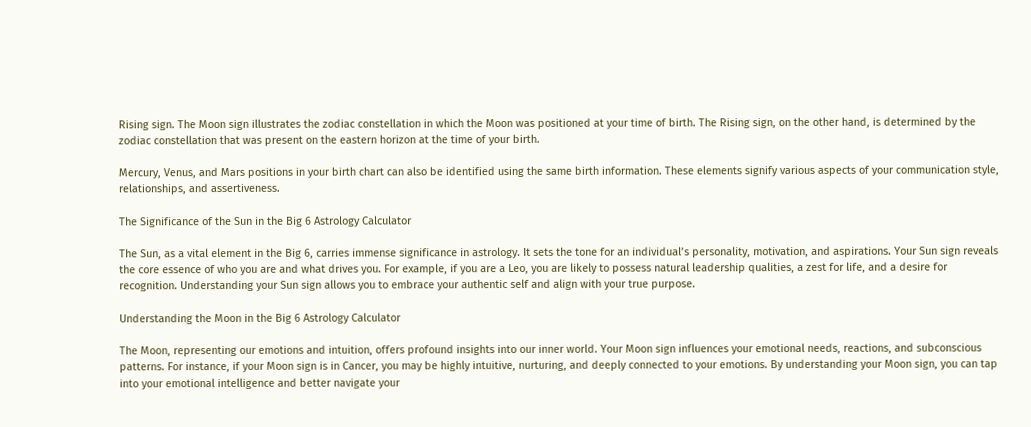Rising sign. The Moon sign illustrates the zodiac constellation in which the Moon was positioned at your time of birth. The Rising sign, on the other hand, is determined by the zodiac constellation that was present on the eastern horizon at the time of your birth.

Mercury, Venus, and Mars positions in your birth chart can also be identified using the same birth information. These elements signify various aspects of your communication style, relationships, and assertiveness.

The Significance of the Sun in the Big 6 Astrology Calculator

The Sun, as a vital element in the Big 6, carries immense significance in astrology. It sets the tone for an individual’s personality, motivation, and aspirations. Your Sun sign reveals the core essence of who you are and what drives you. For example, if you are a Leo, you are likely to possess natural leadership qualities, a zest for life, and a desire for recognition. Understanding your Sun sign allows you to embrace your authentic self and align with your true purpose.

Understanding the Moon in the Big 6 Astrology Calculator

The Moon, representing our emotions and intuition, offers profound insights into our inner world. Your Moon sign influences your emotional needs, reactions, and subconscious patterns. For instance, if your Moon sign is in Cancer, you may be highly intuitive, nurturing, and deeply connected to your emotions. By understanding your Moon sign, you can tap into your emotional intelligence and better navigate your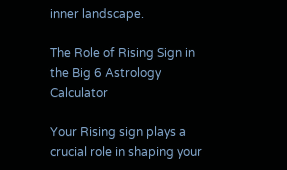inner landscape.

The Role of Rising Sign in the Big 6 Astrology Calculator

Your Rising sign plays a crucial role in shaping your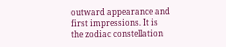outward appearance and first impressions. It is the zodiac constellation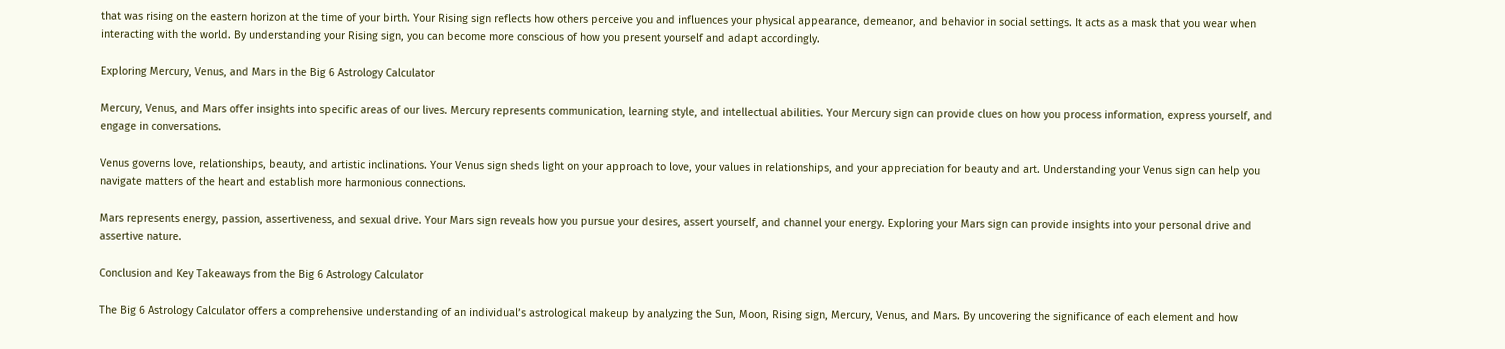that was rising on the eastern horizon at the time of your birth. Your Rising sign reflects how others perceive you and influences your physical appearance, demeanor, and behavior in social settings. It acts as a mask that you wear when interacting with the world. By understanding your Rising sign, you can become more conscious of how you present yourself and adapt accordingly.

Exploring Mercury, Venus, and Mars in the Big 6 Astrology Calculator

Mercury, Venus, and Mars offer insights into specific areas of our lives. Mercury represents communication, learning style, and intellectual abilities. Your Mercury sign can provide clues on how you process information, express yourself, and engage in conversations.

Venus governs love, relationships, beauty, and artistic inclinations. Your Venus sign sheds light on your approach to love, your values in relationships, and your appreciation for beauty and art. Understanding your Venus sign can help you navigate matters of the heart and establish more harmonious connections.

Mars represents energy, passion, assertiveness, and sexual drive. Your Mars sign reveals how you pursue your desires, assert yourself, and channel your energy. Exploring your Mars sign can provide insights into your personal drive and assertive nature.

Conclusion and Key Takeaways from the Big 6 Astrology Calculator

The Big 6 Astrology Calculator offers a comprehensive understanding of an individual’s astrological makeup by analyzing the Sun, Moon, Rising sign, Mercury, Venus, and Mars. By uncovering the significance of each element and how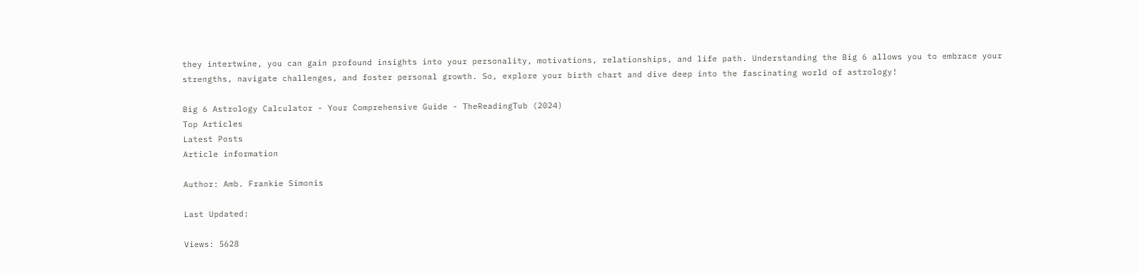they intertwine, you can gain profound insights into your personality, motivations, relationships, and life path. Understanding the Big 6 allows you to embrace your strengths, navigate challenges, and foster personal growth. So, explore your birth chart and dive deep into the fascinating world of astrology!

Big 6 Astrology Calculator - Your Comprehensive Guide - TheReadingTub (2024)
Top Articles
Latest Posts
Article information

Author: Amb. Frankie Simonis

Last Updated:

Views: 5628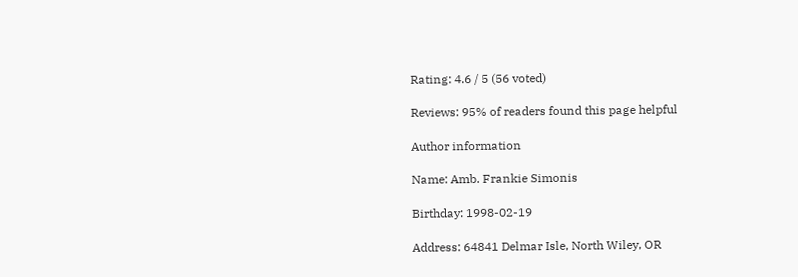Rating: 4.6 / 5 (56 voted)

Reviews: 95% of readers found this page helpful

Author information

Name: Amb. Frankie Simonis

Birthday: 1998-02-19

Address: 64841 Delmar Isle, North Wiley, OR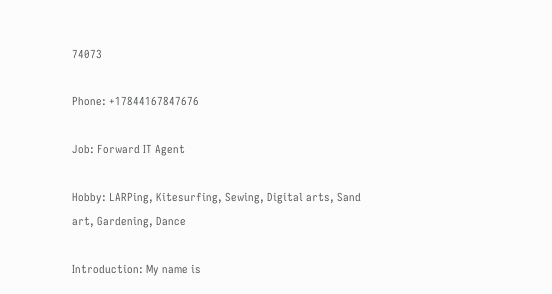74073

Phone: +17844167847676

Job: Forward IT Agent

Hobby: LARPing, Kitesurfing, Sewing, Digital arts, Sand art, Gardening, Dance

Introduction: My name is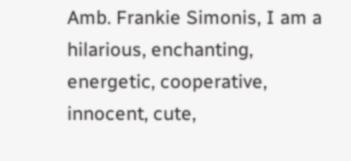Amb. Frankie Simonis, I am a hilarious, enchanting, energetic, cooperative, innocent, cute,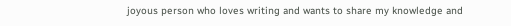joyous person who loves writing and wants to share my knowledge and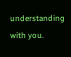understanding with you.